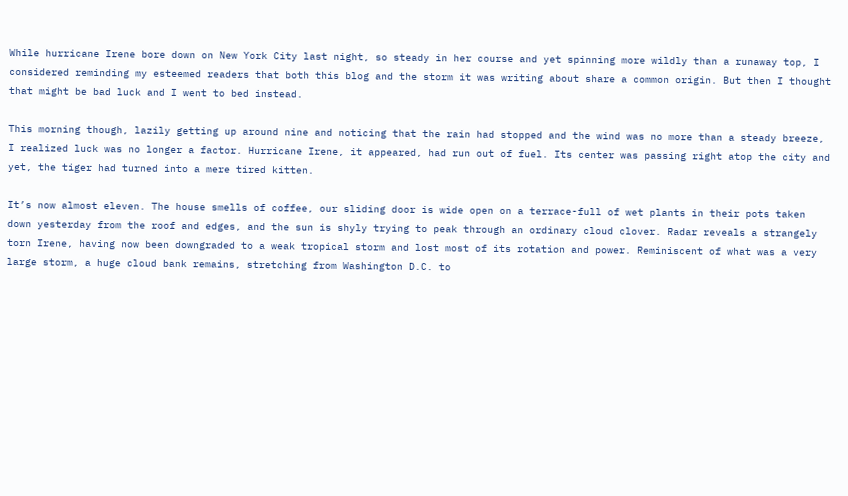While hurricane Irene bore down on New York City last night, so steady in her course and yet spinning more wildly than a runaway top, I considered reminding my esteemed readers that both this blog and the storm it was writing about share a common origin. But then I thought that might be bad luck and I went to bed instead.

This morning though, lazily getting up around nine and noticing that the rain had stopped and the wind was no more than a steady breeze, I realized luck was no longer a factor. Hurricane Irene, it appeared, had run out of fuel. Its center was passing right atop the city and yet, the tiger had turned into a mere tired kitten.

It’s now almost eleven. The house smells of coffee, our sliding door is wide open on a terrace-full of wet plants in their pots taken down yesterday from the roof and edges, and the sun is shyly trying to peak through an ordinary cloud clover. Radar reveals a strangely torn Irene, having now been downgraded to a weak tropical storm and lost most of its rotation and power. Reminiscent of what was a very large storm, a huge cloud bank remains, stretching from Washington D.C. to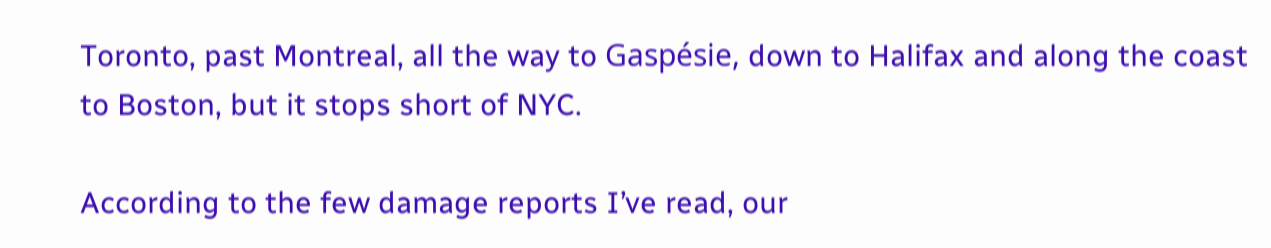Toronto, past Montreal, all the way to Gaspésie, down to Halifax and along the coast to Boston, but it stops short of NYC.

According to the few damage reports I’ve read, our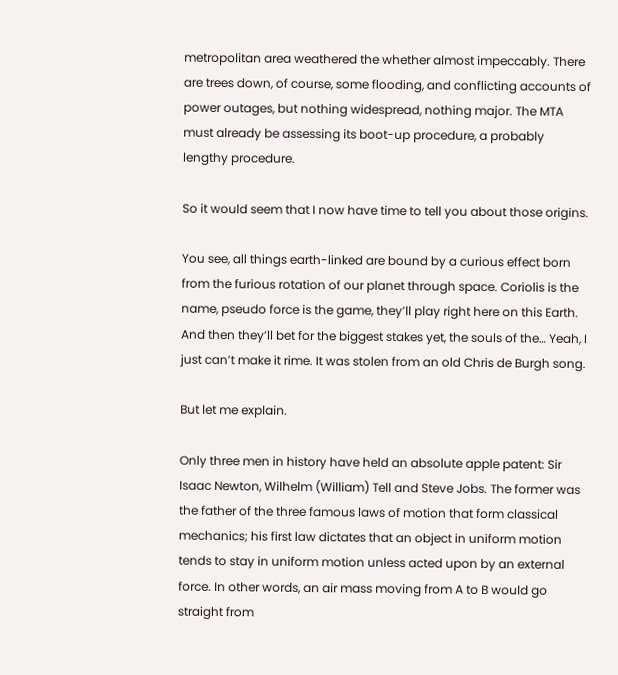metropolitan area weathered the whether almost impeccably. There are trees down, of course, some flooding, and conflicting accounts of power outages, but nothing widespread, nothing major. The MTA must already be assessing its boot-up procedure, a probably lengthy procedure.

So it would seem that I now have time to tell you about those origins.

You see, all things earth-linked are bound by a curious effect born from the furious rotation of our planet through space. Coriolis is the name, pseudo force is the game, they’ll play right here on this Earth. And then they’ll bet for the biggest stakes yet, the souls of the… Yeah, I just can’t make it rime. It was stolen from an old Chris de Burgh song.

But let me explain.

Only three men in history have held an absolute apple patent: Sir Isaac Newton, Wilhelm (William) Tell and Steve Jobs. The former was the father of the three famous laws of motion that form classical mechanics; his first law dictates that an object in uniform motion tends to stay in uniform motion unless acted upon by an external force. In other words, an air mass moving from A to B would go straight from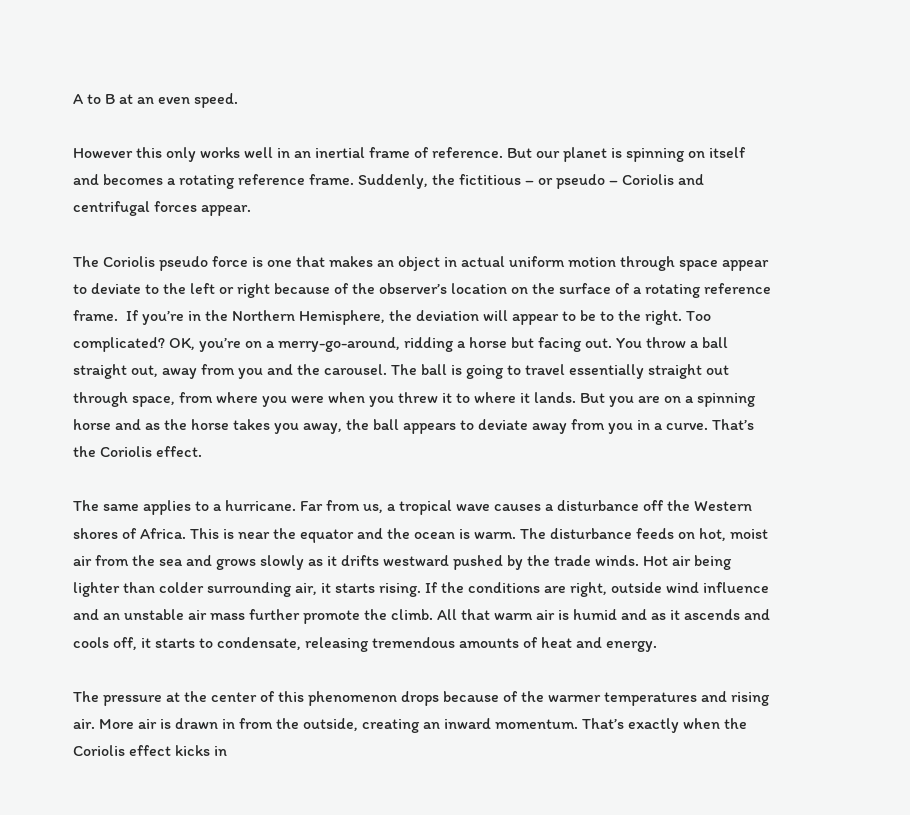A to B at an even speed.

However this only works well in an inertial frame of reference. But our planet is spinning on itself and becomes a rotating reference frame. Suddenly, the fictitious – or pseudo – Coriolis and centrifugal forces appear.

The Coriolis pseudo force is one that makes an object in actual uniform motion through space appear to deviate to the left or right because of the observer’s location on the surface of a rotating reference frame.  If you’re in the Northern Hemisphere, the deviation will appear to be to the right. Too complicated? OK, you’re on a merry-go-around, ridding a horse but facing out. You throw a ball straight out, away from you and the carousel. The ball is going to travel essentially straight out through space, from where you were when you threw it to where it lands. But you are on a spinning horse and as the horse takes you away, the ball appears to deviate away from you in a curve. That’s the Coriolis effect.

The same applies to a hurricane. Far from us, a tropical wave causes a disturbance off the Western shores of Africa. This is near the equator and the ocean is warm. The disturbance feeds on hot, moist air from the sea and grows slowly as it drifts westward pushed by the trade winds. Hot air being lighter than colder surrounding air, it starts rising. If the conditions are right, outside wind influence and an unstable air mass further promote the climb. All that warm air is humid and as it ascends and cools off, it starts to condensate, releasing tremendous amounts of heat and energy.

The pressure at the center of this phenomenon drops because of the warmer temperatures and rising air. More air is drawn in from the outside, creating an inward momentum. That’s exactly when the Coriolis effect kicks in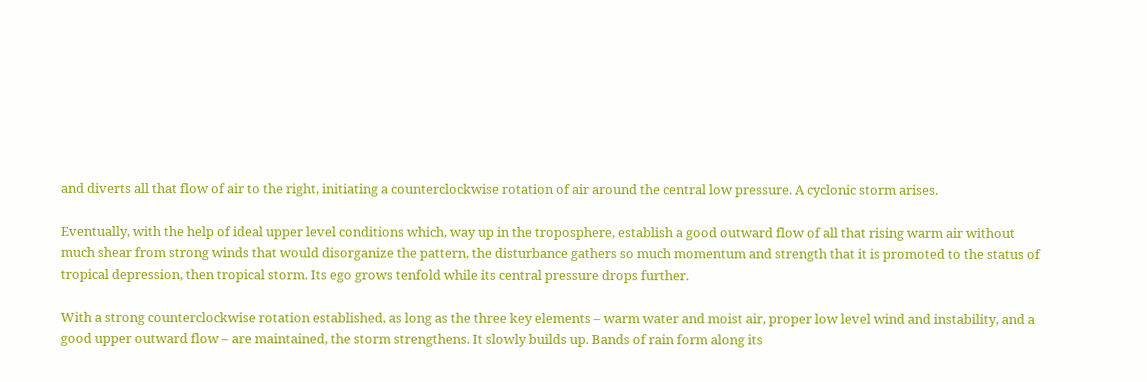and diverts all that flow of air to the right, initiating a counterclockwise rotation of air around the central low pressure. A cyclonic storm arises.

Eventually, with the help of ideal upper level conditions which, way up in the troposphere, establish a good outward flow of all that rising warm air without much shear from strong winds that would disorganize the pattern, the disturbance gathers so much momentum and strength that it is promoted to the status of tropical depression, then tropical storm. Its ego grows tenfold while its central pressure drops further.

With a strong counterclockwise rotation established, as long as the three key elements – warm water and moist air, proper low level wind and instability, and a good upper outward flow – are maintained, the storm strengthens. It slowly builds up. Bands of rain form along its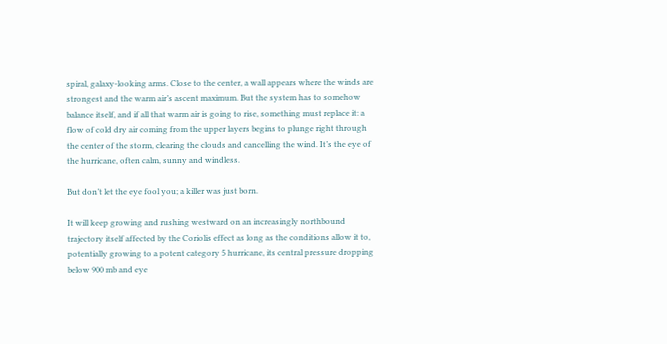spiral, galaxy-looking arms. Close to the center, a wall appears where the winds are strongest and the warm air’s ascent maximum. But the system has to somehow balance itself, and if all that warm air is going to rise, something must replace it: a flow of cold dry air coming from the upper layers begins to plunge right through the center of the storm, clearing the clouds and cancelling the wind. It’s the eye of the hurricane, often calm, sunny and windless.

But don’t let the eye fool you; a killer was just born.

It will keep growing and rushing westward on an increasingly northbound trajectory itself affected by the Coriolis effect as long as the conditions allow it to, potentially growing to a potent category 5 hurricane, its central pressure dropping below 900 mb and eye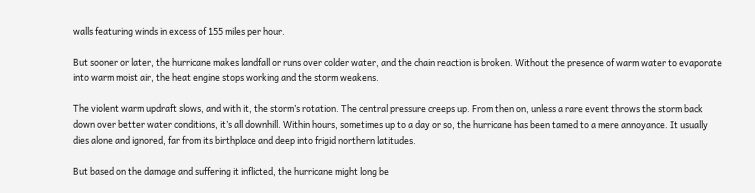walls featuring winds in excess of 155 miles per hour.

But sooner or later, the hurricane makes landfall or runs over colder water, and the chain reaction is broken. Without the presence of warm water to evaporate into warm moist air, the heat engine stops working and the storm weakens.

The violent warm updraft slows, and with it, the storm’s rotation. The central pressure creeps up. From then on, unless a rare event throws the storm back down over better water conditions, it’s all downhill. Within hours, sometimes up to a day or so, the hurricane has been tamed to a mere annoyance. It usually dies alone and ignored, far from its birthplace and deep into frigid northern latitudes.

But based on the damage and suffering it inflicted, the hurricane might long be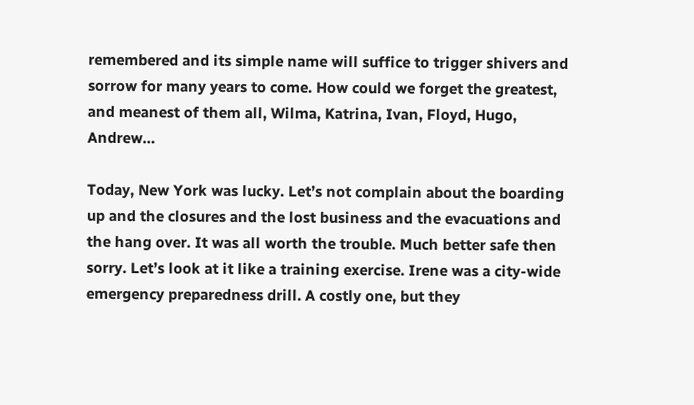remembered and its simple name will suffice to trigger shivers and sorrow for many years to come. How could we forget the greatest, and meanest of them all, Wilma, Katrina, Ivan, Floyd, Hugo, Andrew…

Today, New York was lucky. Let’s not complain about the boarding up and the closures and the lost business and the evacuations and the hang over. It was all worth the trouble. Much better safe then sorry. Let’s look at it like a training exercise. Irene was a city-wide emergency preparedness drill. A costly one, but they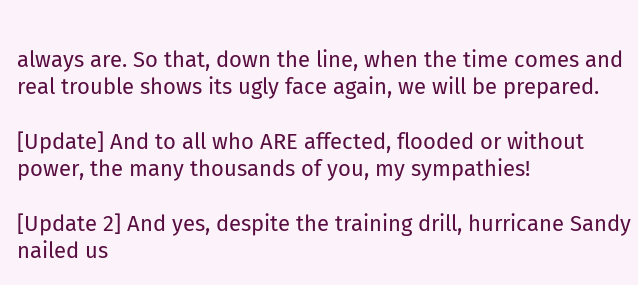always are. So that, down the line, when the time comes and real trouble shows its ugly face again, we will be prepared.

[Update] And to all who ARE affected, flooded or without power, the many thousands of you, my sympathies!

[Update 2] And yes, despite the training drill, hurricane Sandy nailed us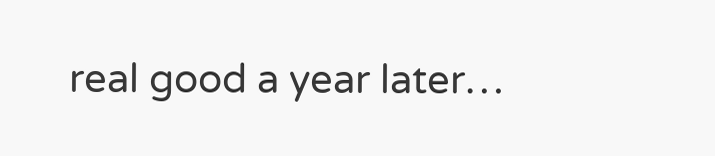real good a year later…